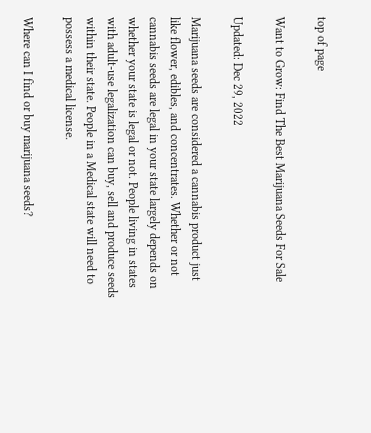top of page

Want to Grow: Find The Best Marijuana Seeds For Sale

Updated: Dec 29, 2022

Marijuana seeds are considered a cannabis product just like flower, edibles, and concentrates. Whether or not cannabis seeds are legal in your state largely depends on whether your state is legal or not. People living in states with adult-use legalization can buy, sell and produce seeds within their state. People in a Medical state will need to possess a medical license.

Where can I find or buy marijuana seeds?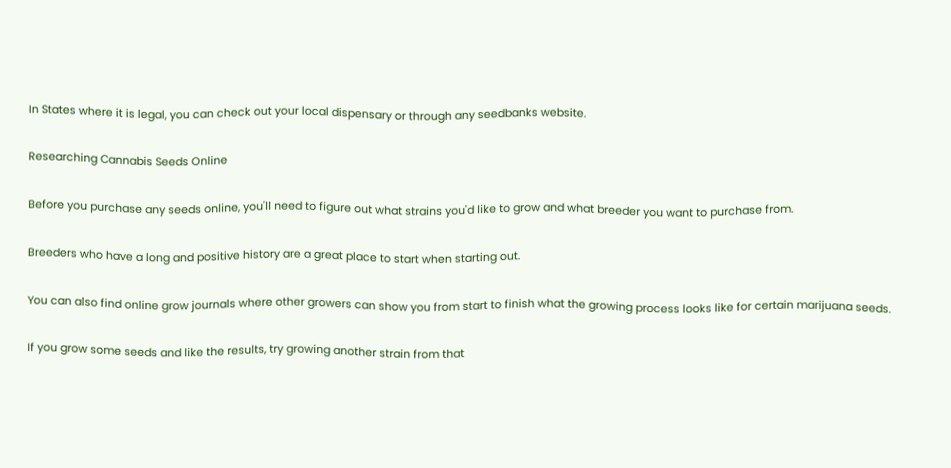In States where it is legal, you can check out your local dispensary or through any seedbanks website.

Researching Cannabis Seeds Online

Before you purchase any seeds online, you'll need to figure out what strains you'd like to grow and what breeder you want to purchase from.

Breeders who have a long and positive history are a great place to start when starting out.

You can also find online grow journals where other growers can show you from start to finish what the growing process looks like for certain marijuana seeds.

If you grow some seeds and like the results, try growing another strain from that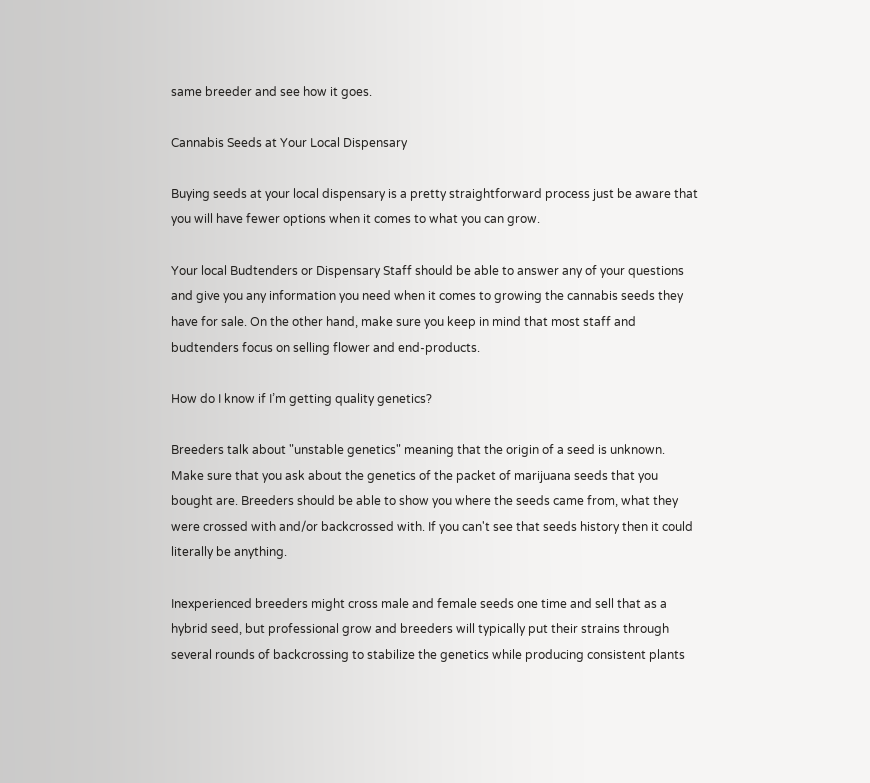same breeder and see how it goes.

Cannabis Seeds at Your Local Dispensary

Buying seeds at your local dispensary is a pretty straightforward process just be aware that you will have fewer options when it comes to what you can grow.

Your local Budtenders or Dispensary Staff should be able to answer any of your questions and give you any information you need when it comes to growing the cannabis seeds they have for sale. On the other hand, make sure you keep in mind that most staff and budtenders focus on selling flower and end-products.

How do I know if I’m getting quality genetics?

Breeders talk about "unstable genetics" meaning that the origin of a seed is unknown. Make sure that you ask about the genetics of the packet of marijuana seeds that you bought are. Breeders should be able to show you where the seeds came from, what they were crossed with and/or backcrossed with. If you can't see that seeds history then it could literally be anything.

Inexperienced breeders might cross male and female seeds one time and sell that as a hybrid seed, but professional grow and breeders will typically put their strains through several rounds of backcrossing to stabilize the genetics while producing consistent plants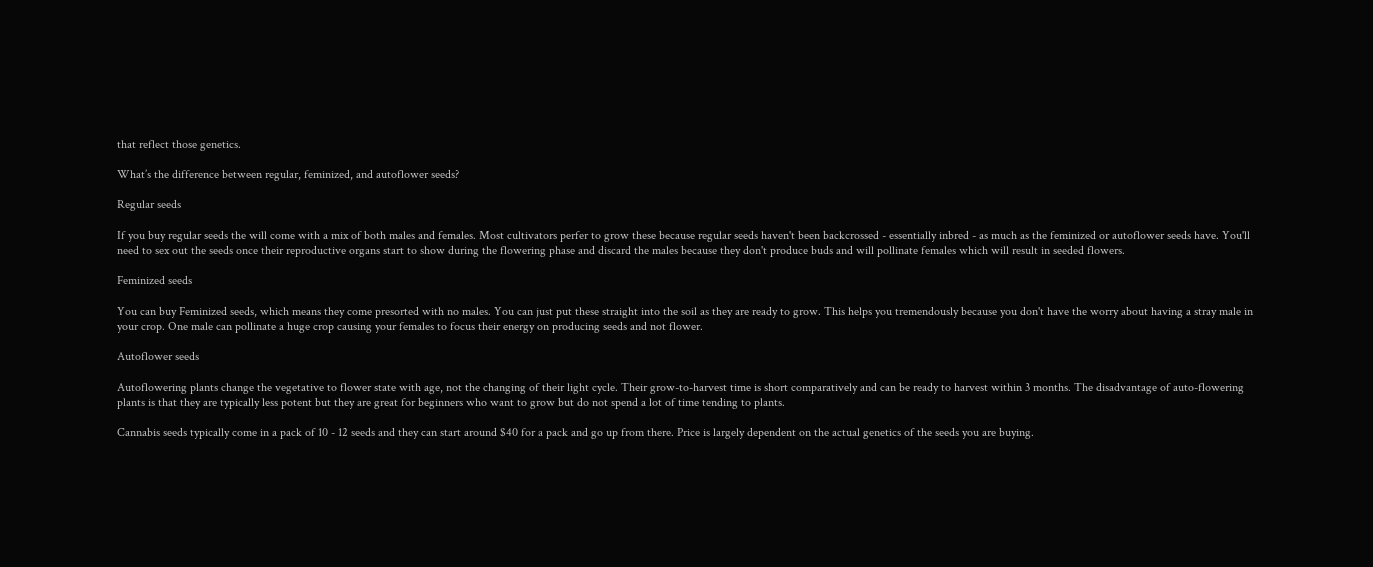that reflect those genetics.

What’s the difference between regular, feminized, and autoflower seeds?

Regular seeds

If you buy regular seeds the will come with a mix of both males and females. Most cultivators perfer to grow these because regular seeds haven't been backcrossed - essentially inbred - as much as the feminized or autoflower seeds have. You'll need to sex out the seeds once their reproductive organs start to show during the flowering phase and discard the males because they don't produce buds and will pollinate females which will result in seeded flowers.

Feminized seeds

You can buy Feminized seeds, which means they come presorted with no males. You can just put these straight into the soil as they are ready to grow. This helps you tremendously because you don't have the worry about having a stray male in your crop. One male can pollinate a huge crop causing your females to focus their energy on producing seeds and not flower.

Autoflower seeds

Autoflowering plants change the vegetative to flower state with age, not the changing of their light cycle. Their grow-to-harvest time is short comparatively and can be ready to harvest within 3 months. The disadvantage of auto-flowering plants is that they are typically less potent but they are great for beginners who want to grow but do not spend a lot of time tending to plants.

Cannabis seeds typically come in a pack of 10 - 12 seeds and they can start around $40 for a pack and go up from there. Price is largely dependent on the actual genetics of the seeds you are buying.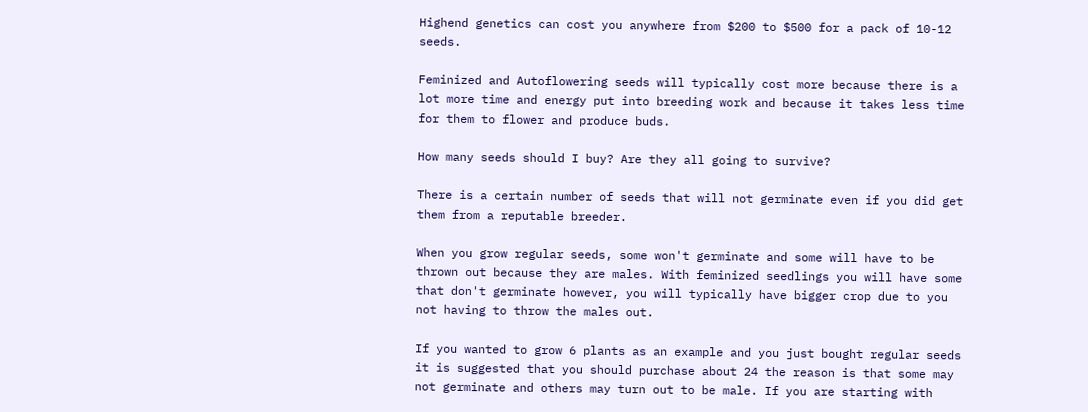Highend genetics can cost you anywhere from $200 to $500 for a pack of 10-12 seeds.

Feminized and Autoflowering seeds will typically cost more because there is a lot more time and energy put into breeding work and because it takes less time for them to flower and produce buds.

How many seeds should I buy? Are they all going to survive?

There is a certain number of seeds that will not germinate even if you did get them from a reputable breeder.

When you grow regular seeds, some won't germinate and some will have to be thrown out because they are males. With feminized seedlings you will have some that don't germinate however, you will typically have bigger crop due to you not having to throw the males out.

If you wanted to grow 6 plants as an example and you just bought regular seeds it is suggested that you should purchase about 24 the reason is that some may not germinate and others may turn out to be male. If you are starting with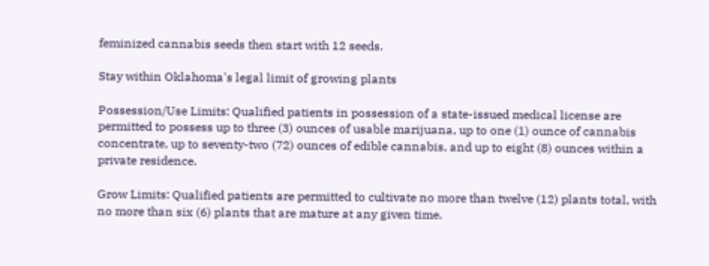feminized cannabis seeds then start with 12 seeds.

Stay within Oklahoma's legal limit of growing plants

Possession/Use Limits: Qualified patients in possession of a state-issued medical license are permitted to possess up to three (3) ounces of usable marijuana, up to one (1) ounce of cannabis concentrate, up to seventy-two (72) ounces of edible cannabis, and up to eight (8) ounces within a private residence.

Grow Limits: Qualified patients are permitted to cultivate no more than twelve (12) plants total, with no more than six (6) plants that are mature at any given time.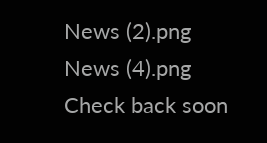News (2).png
News (4).png
Check back soon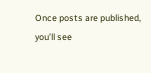Once posts are published, you’ll see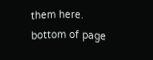them here.
bottom of page